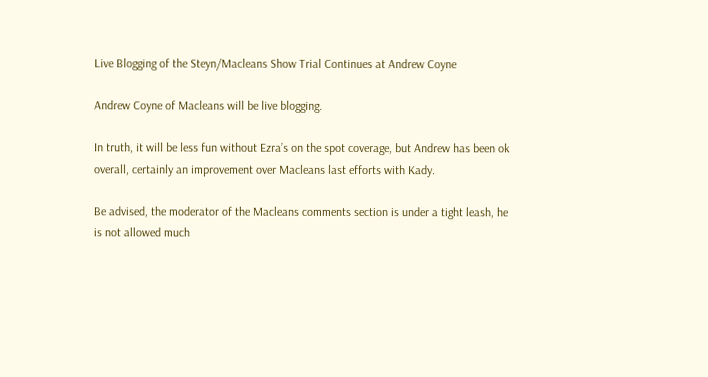Live Blogging of the Steyn/Macleans Show Trial Continues at Andrew Coyne

Andrew Coyne of Macleans will be live blogging.

In truth, it will be less fun without Ezra’s on the spot coverage, but Andrew has been ok overall, certainly an improvement over Macleans last efforts with Kady.

Be advised, the moderator of the Macleans comments section is under a tight leash, he is not allowed much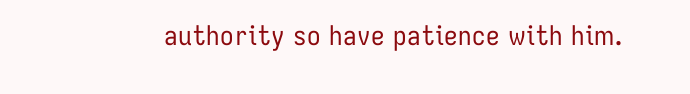authority so have patience with him.